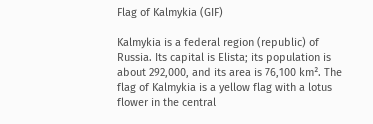Flag of Kalmykia (GIF)

Kalmykia is a federal region (republic) of Russia. Its capital is Elista; its population is about 292,000, and its area is 76,100 km². The flag of Kalmykia is a yellow flag with a lotus flower in the central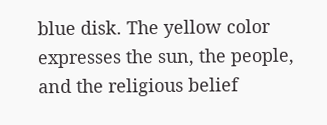blue disk. The yellow color expresses the sun, the people, and the religious belief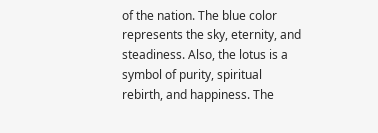of the nation. The blue color represents the sky, eternity, and steadiness. Also, the lotus is a symbol of purity, spiritual rebirth, and happiness. The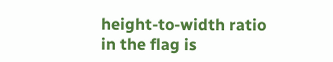height-to-width ratio in the flag is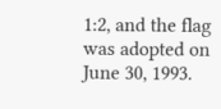1:2, and the flag was adopted on June 30, 1993.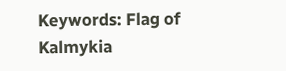Keywords: Flag of Kalmykia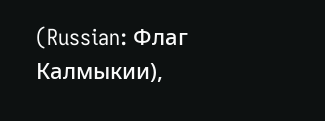(Russian: Флаг Калмыкии),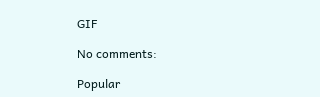GIF

No comments:

Popular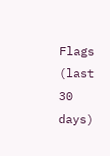Flags (last 30 days)